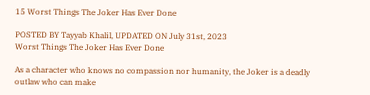15 Worst Things The Joker Has Ever Done

POSTED BY Tayyab Khalil, UPDATED ON July 31st, 2023
Worst Things The Joker Has Ever Done

As a character who knows no compassion nor humanity, the Joker is a deadly outlaw who can make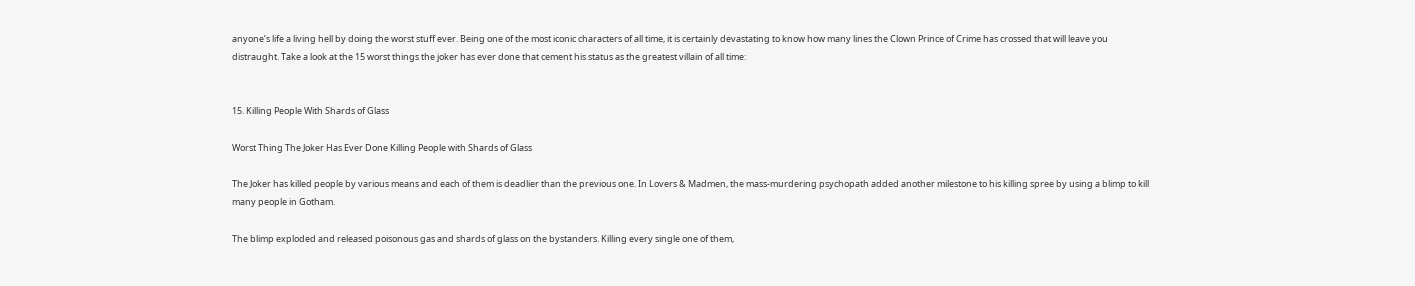anyone’s life a living hell by doing the worst stuff ever. Being one of the most iconic characters of all time, it is certainly devastating to know how many lines the Clown Prince of Crime has crossed that will leave you distraught. Take a look at the 15 worst things the joker has ever done that cement his status as the greatest villain of all time:


15. Killing People With Shards of Glass

Worst Thing The Joker Has Ever Done Killing People with Shards of Glass

The Joker has killed people by various means and each of them is deadlier than the previous one. In Lovers & Madmen, the mass-murdering psychopath added another milestone to his killing spree by using a blimp to kill many people in Gotham.

The blimp exploded and released poisonous gas and shards of glass on the bystanders. Killing every single one of them,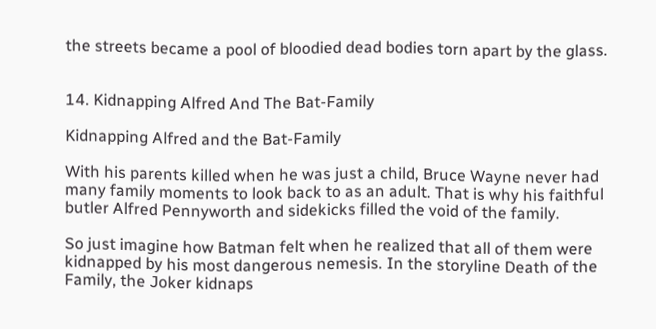the streets became a pool of bloodied dead bodies torn apart by the glass.


14. Kidnapping Alfred And The Bat-Family

Kidnapping Alfred and the Bat-Family

With his parents killed when he was just a child, Bruce Wayne never had many family moments to look back to as an adult. That is why his faithful butler Alfred Pennyworth and sidekicks filled the void of the family.

So just imagine how Batman felt when he realized that all of them were kidnapped by his most dangerous nemesis. In the storyline Death of the Family, the Joker kidnaps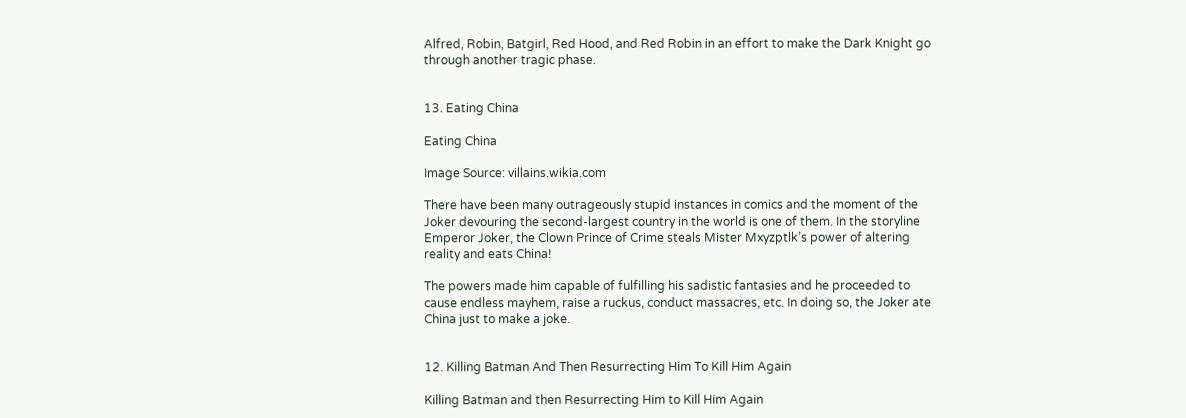Alfred, Robin, Batgirl, Red Hood, and Red Robin in an effort to make the Dark Knight go through another tragic phase.


13. Eating China

Eating China

Image Source: villains.wikia.com

There have been many outrageously stupid instances in comics and the moment of the Joker devouring the second-largest country in the world is one of them. In the storyline Emperor Joker, the Clown Prince of Crime steals Mister Mxyzptlk’s power of altering reality and eats China!

The powers made him capable of fulfilling his sadistic fantasies and he proceeded to cause endless mayhem, raise a ruckus, conduct massacres, etc. In doing so, the Joker ate China just to make a joke.


12. Killing Batman And Then Resurrecting Him To Kill Him Again

Killing Batman and then Resurrecting Him to Kill Him Again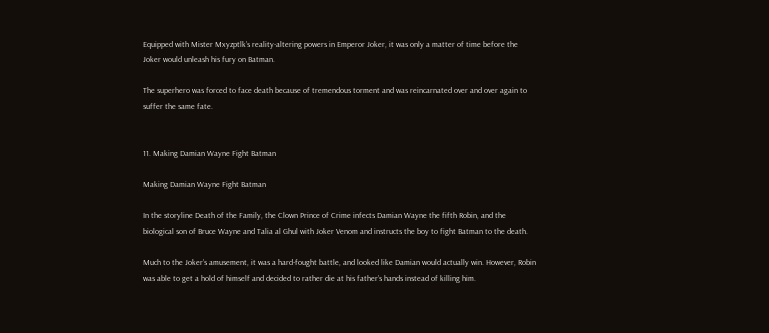Equipped with Mister Mxyzptlk’s reality-altering powers in Emperor Joker, it was only a matter of time before the Joker would unleash his fury on Batman.

The superhero was forced to face death because of tremendous torment and was reincarnated over and over again to suffer the same fate.


11. Making Damian Wayne Fight Batman

Making Damian Wayne Fight Batman

In the storyline Death of the Family, the Clown Prince of Crime infects Damian Wayne the fifth Robin, and the biological son of Bruce Wayne and Talia al Ghul with Joker Venom and instructs the boy to fight Batman to the death.

Much to the Joker’s amusement, it was a hard-fought battle, and looked like Damian would actually win. However, Robin was able to get a hold of himself and decided to rather die at his father’s hands instead of killing him.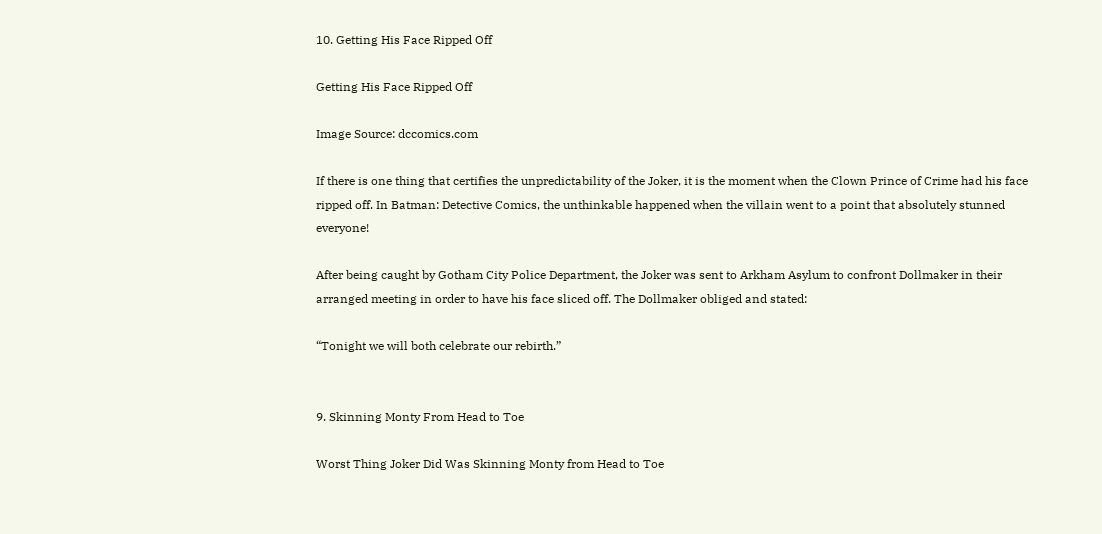10. Getting His Face Ripped Off

Getting His Face Ripped Off

Image Source: dccomics.com

If there is one thing that certifies the unpredictability of the Joker, it is the moment when the Clown Prince of Crime had his face ripped off. In Batman: Detective Comics, the unthinkable happened when the villain went to a point that absolutely stunned everyone!

After being caught by Gotham City Police Department, the Joker was sent to Arkham Asylum to confront Dollmaker in their arranged meeting in order to have his face sliced off. The Dollmaker obliged and stated:

“Tonight we will both celebrate our rebirth.”


9. Skinning Monty From Head to Toe

Worst Thing Joker Did Was Skinning Monty from Head to Toe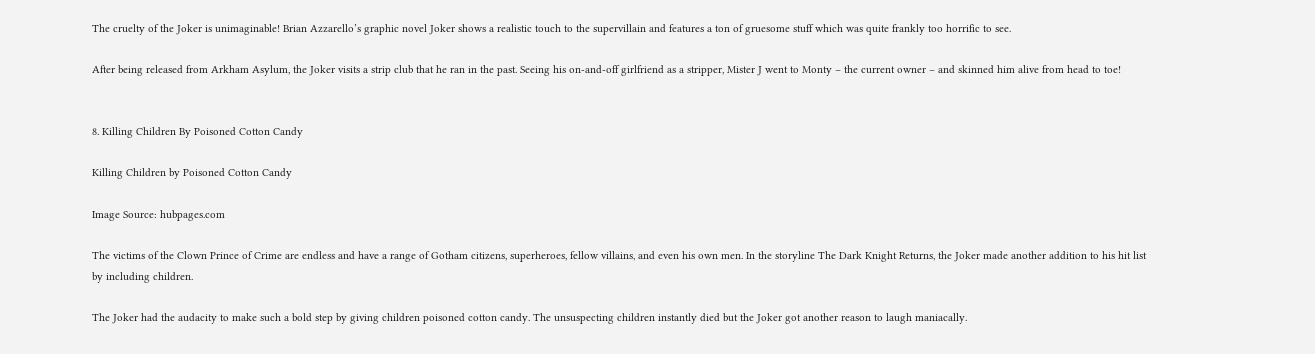The cruelty of the Joker is unimaginable! Brian Azzarello’s graphic novel Joker shows a realistic touch to the supervillain and features a ton of gruesome stuff which was quite frankly too horrific to see.

After being released from Arkham Asylum, the Joker visits a strip club that he ran in the past. Seeing his on-and-off girlfriend as a stripper, Mister J went to Monty – the current owner – and skinned him alive from head to toe!


8. Killing Children By Poisoned Cotton Candy

Killing Children by Poisoned Cotton Candy

Image Source: hubpages.com

The victims of the Clown Prince of Crime are endless and have a range of Gotham citizens, superheroes, fellow villains, and even his own men. In the storyline The Dark Knight Returns, the Joker made another addition to his hit list by including children.

The Joker had the audacity to make such a bold step by giving children poisoned cotton candy. The unsuspecting children instantly died but the Joker got another reason to laugh maniacally.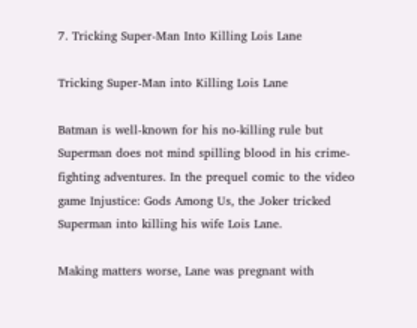7. Tricking Super-Man Into Killing Lois Lane

Tricking Super-Man into Killing Lois Lane

Batman is well-known for his no-killing rule but Superman does not mind spilling blood in his crime-fighting adventures. In the prequel comic to the video game Injustice: Gods Among Us, the Joker tricked Superman into killing his wife Lois Lane.

Making matters worse, Lane was pregnant with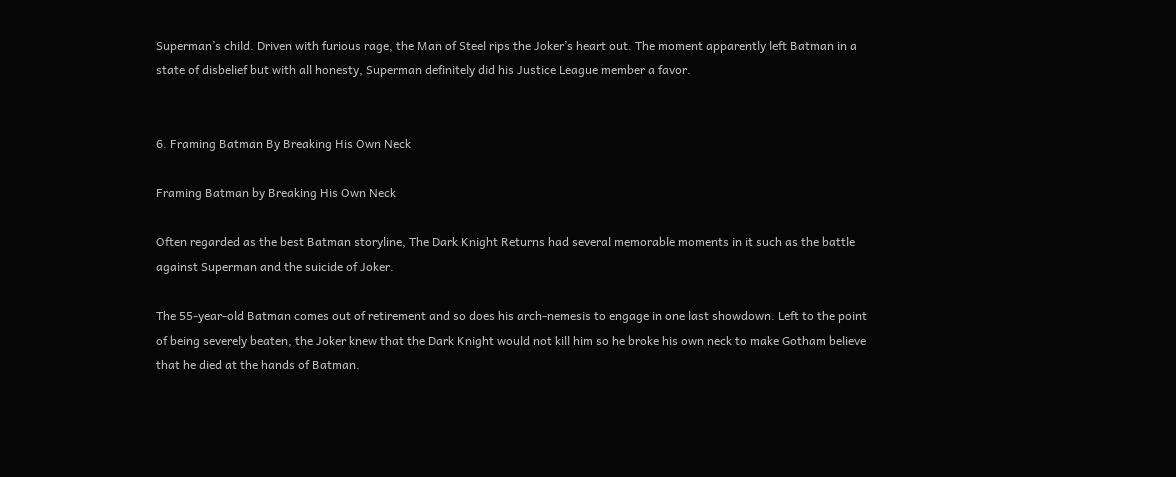Superman’s child. Driven with furious rage, the Man of Steel rips the Joker’s heart out. The moment apparently left Batman in a state of disbelief but with all honesty, Superman definitely did his Justice League member a favor.


6. Framing Batman By Breaking His Own Neck

Framing Batman by Breaking His Own Neck

Often regarded as the best Batman storyline, The Dark Knight Returns had several memorable moments in it such as the battle against Superman and the suicide of Joker.

The 55-year-old Batman comes out of retirement and so does his arch-nemesis to engage in one last showdown. Left to the point of being severely beaten, the Joker knew that the Dark Knight would not kill him so he broke his own neck to make Gotham believe that he died at the hands of Batman.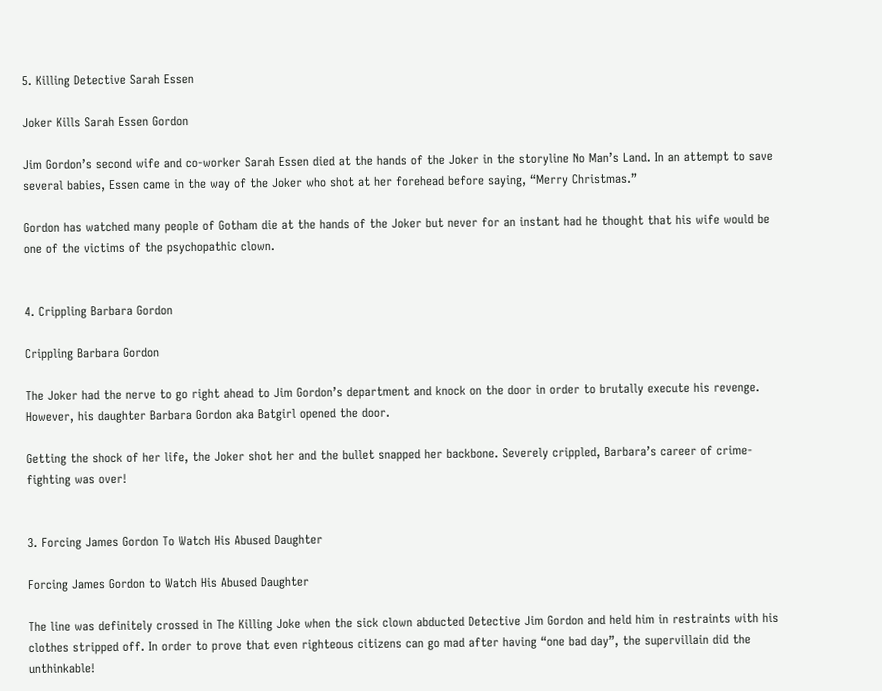5. Killing Detective Sarah Essen

Joker Kills Sarah Essen Gordon

Jim Gordon’s second wife and co-worker Sarah Essen died at the hands of the Joker in the storyline No Man’s Land. In an attempt to save several babies, Essen came in the way of the Joker who shot at her forehead before saying, “Merry Christmas.”

Gordon has watched many people of Gotham die at the hands of the Joker but never for an instant had he thought that his wife would be one of the victims of the psychopathic clown.


4. Crippling Barbara Gordon

Crippling Barbara Gordon

The Joker had the nerve to go right ahead to Jim Gordon’s department and knock on the door in order to brutally execute his revenge. However, his daughter Barbara Gordon aka Batgirl opened the door.

Getting the shock of her life, the Joker shot her and the bullet snapped her backbone. Severely crippled, Barbara’s career of crime-fighting was over!


3. Forcing James Gordon To Watch His Abused Daughter

Forcing James Gordon to Watch His Abused Daughter

The line was definitely crossed in The Killing Joke when the sick clown abducted Detective Jim Gordon and held him in restraints with his clothes stripped off. In order to prove that even righteous citizens can go mad after having “one bad day”, the supervillain did the unthinkable!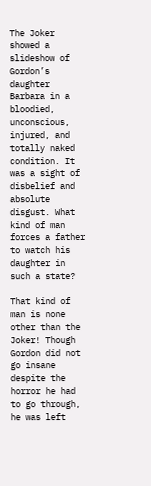The Joker showed a slideshow of Gordon’s daughter Barbara in a bloodied, unconscious, injured, and totally naked condition. It was a sight of disbelief and absolute disgust. What kind of man forces a father to watch his daughter in such a state?

That kind of man is none other than the Joker! Though Gordon did not go insane despite the horror he had to go through, he was left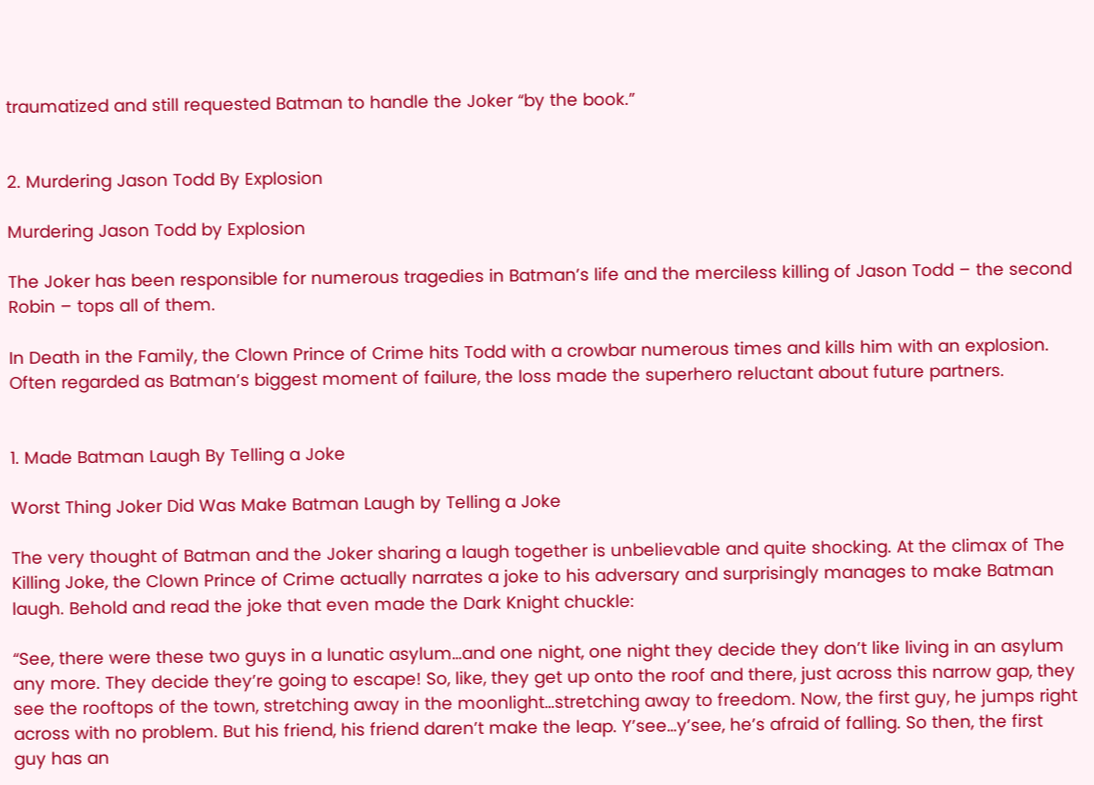traumatized and still requested Batman to handle the Joker “by the book.”


2. Murdering Jason Todd By Explosion

Murdering Jason Todd by Explosion

The Joker has been responsible for numerous tragedies in Batman’s life and the merciless killing of Jason Todd – the second Robin – tops all of them.

In Death in the Family, the Clown Prince of Crime hits Todd with a crowbar numerous times and kills him with an explosion. Often regarded as Batman’s biggest moment of failure, the loss made the superhero reluctant about future partners.


1. Made Batman Laugh By Telling a Joke

Worst Thing Joker Did Was Make Batman Laugh by Telling a Joke

The very thought of Batman and the Joker sharing a laugh together is unbelievable and quite shocking. At the climax of The Killing Joke, the Clown Prince of Crime actually narrates a joke to his adversary and surprisingly manages to make Batman laugh. Behold and read the joke that even made the Dark Knight chuckle:

“See, there were these two guys in a lunatic asylum…and one night, one night they decide they don’t like living in an asylum any more. They decide they’re going to escape! So, like, they get up onto the roof and there, just across this narrow gap, they see the rooftops of the town, stretching away in the moonlight…stretching away to freedom. Now, the first guy, he jumps right across with no problem. But his friend, his friend daren’t make the leap. Y’see…y’see, he’s afraid of falling. So then, the first guy has an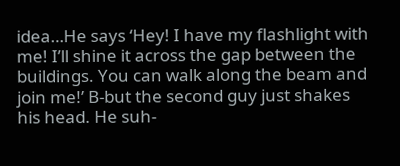idea…He says ‘Hey! I have my flashlight with me! I’ll shine it across the gap between the buildings. You can walk along the beam and join me!’ B-but the second guy just shakes his head. He suh-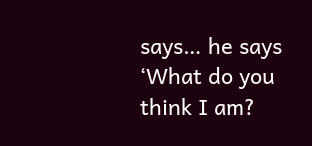says… he says ‘What do you think I am?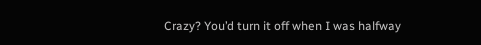Crazy? You’d turn it off when I was halfway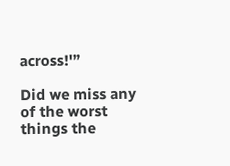across!'”

Did we miss any of the worst things the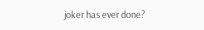joker has ever done?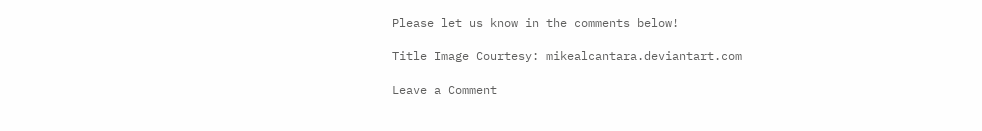Please let us know in the comments below!

Title Image Courtesy: mikealcantara.deviantart.com

Leave a Comment